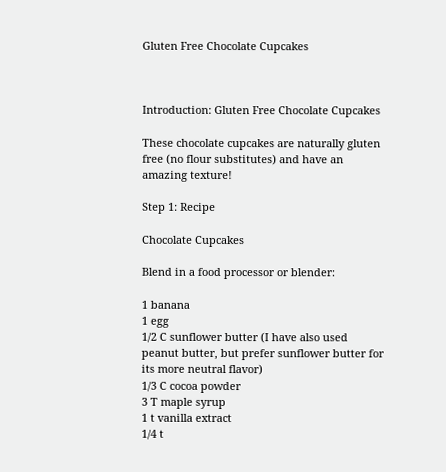Gluten Free Chocolate Cupcakes



Introduction: Gluten Free Chocolate Cupcakes

These chocolate cupcakes are naturally gluten free (no flour substitutes) and have an amazing texture!

Step 1: Recipe

Chocolate Cupcakes

Blend in a food processor or blender:

1 banana
1 egg
1/2 C sunflower butter (I have also used peanut butter, but prefer sunflower butter for its more neutral flavor)
1/3 C cocoa powder
3 T maple syrup
1 t vanilla extract
1/4 t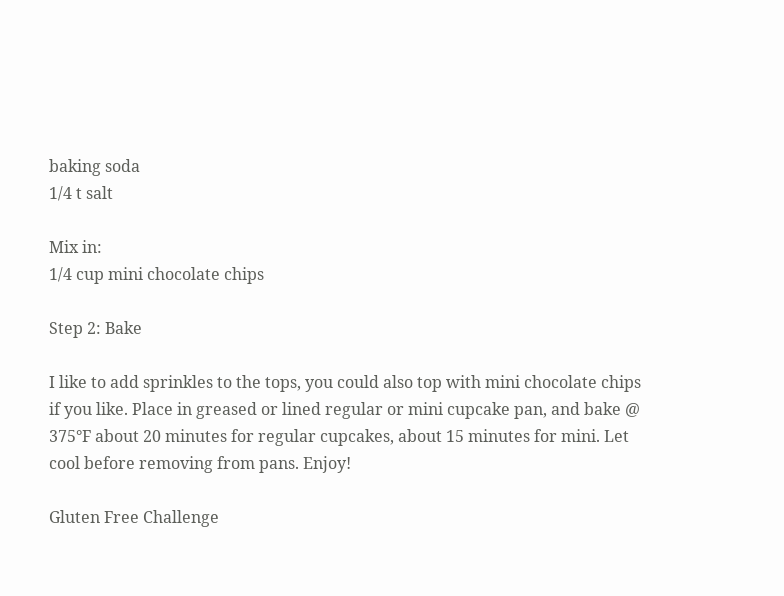baking soda
1/4 t salt

Mix in:
1/4 cup mini chocolate chips

Step 2: Bake

I like to add sprinkles to the tops, you could also top with mini chocolate chips if you like. Place in greased or lined regular or mini cupcake pan, and bake @ 375°F about 20 minutes for regular cupcakes, about 15 minutes for mini. Let cool before removing from pans. Enjoy!

Gluten Free Challenge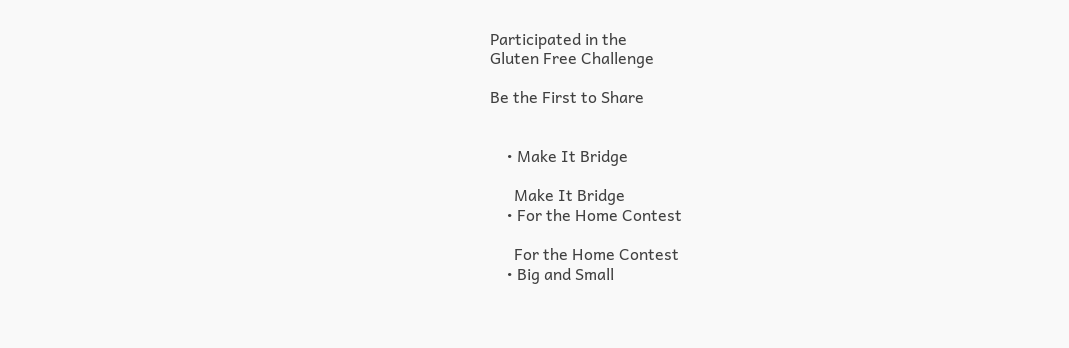Participated in the
Gluten Free Challenge

Be the First to Share


    • Make It Bridge

      Make It Bridge
    • For the Home Contest

      For the Home Contest
    • Big and Small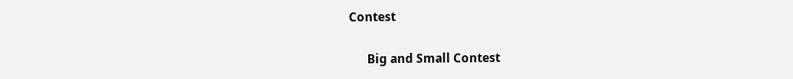Contest

      Big and Small Contest